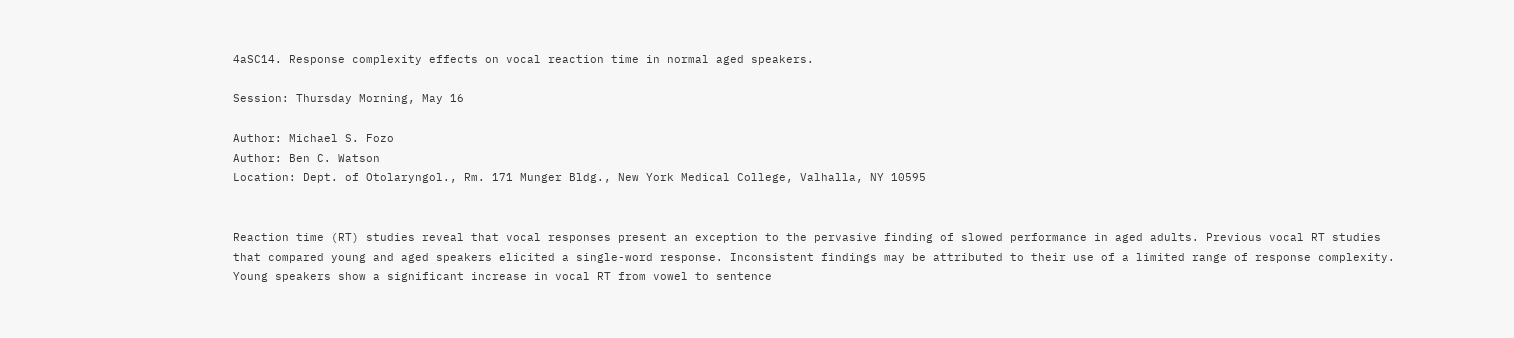4aSC14. Response complexity effects on vocal reaction time in normal aged speakers.

Session: Thursday Morning, May 16

Author: Michael S. Fozo
Author: Ben C. Watson
Location: Dept. of Otolaryngol., Rm. 171 Munger Bldg., New York Medical College, Valhalla, NY 10595


Reaction time (RT) studies reveal that vocal responses present an exception to the pervasive finding of slowed performance in aged adults. Previous vocal RT studies that compared young and aged speakers elicited a single-word response. Inconsistent findings may be attributed to their use of a limited range of response complexity. Young speakers show a significant increase in vocal RT from vowel to sentence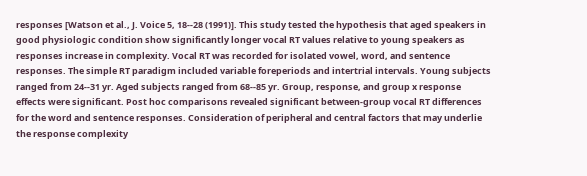responses [Watson et al., J. Voice 5, 18--28 (1991)]. This study tested the hypothesis that aged speakers in good physiologic condition show significantly longer vocal RT values relative to young speakers as responses increase in complexity. Vocal RT was recorded for isolated vowel, word, and sentence responses. The simple RT paradigm included variable foreperiods and intertrial intervals. Young subjects ranged from 24--31 yr. Aged subjects ranged from 68--85 yr. Group, response, and group x response effects were significant. Post hoc comparisons revealed significant between-group vocal RT differences for the word and sentence responses. Consideration of peripheral and central factors that may underlie the response complexity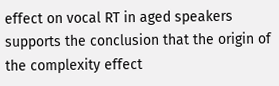effect on vocal RT in aged speakers supports the conclusion that the origin of the complexity effect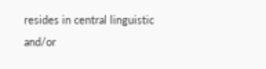resides in central linguistic and/or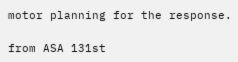motor planning for the response.

from ASA 131st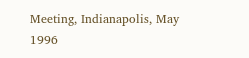Meeting, Indianapolis, May 1996